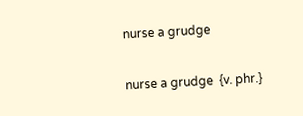nurse a grudge

nurse a grudge  {v. phr.}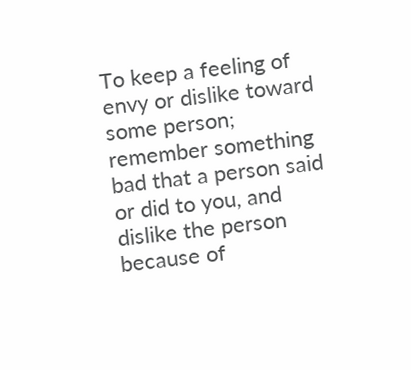To keep a feeling of envy or dislike toward some person; remember something bad that a person said or did to you, and dislike the person because of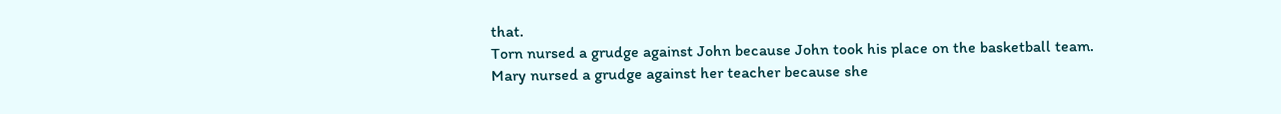that.
Torn nursed a grudge against John because John took his place on the basketball team.
Mary nursed a grudge against her teacher because she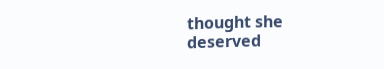thought she deserved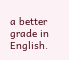a better grade in English.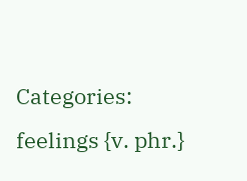Categories: feelings {v. phr.}